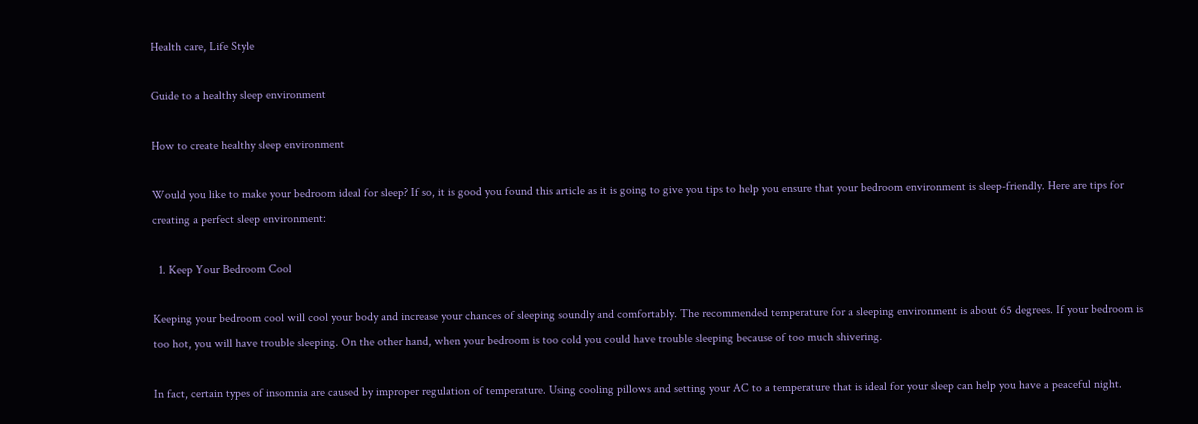Health care, Life Style

Guide to a healthy sleep environment

How to create healthy sleep environment

Would you like to make your bedroom ideal for sleep? If so, it is good you found this article as it is going to give you tips to help you ensure that your bedroom environment is sleep-friendly. Here are tips for creating a perfect sleep environment:

  1. Keep Your Bedroom Cool

Keeping your bedroom cool will cool your body and increase your chances of sleeping soundly and comfortably. The recommended temperature for a sleeping environment is about 65 degrees. If your bedroom is too hot, you will have trouble sleeping. On the other hand, when your bedroom is too cold you could have trouble sleeping because of too much shivering.

In fact, certain types of insomnia are caused by improper regulation of temperature. Using cooling pillows and setting your AC to a temperature that is ideal for your sleep can help you have a peaceful night.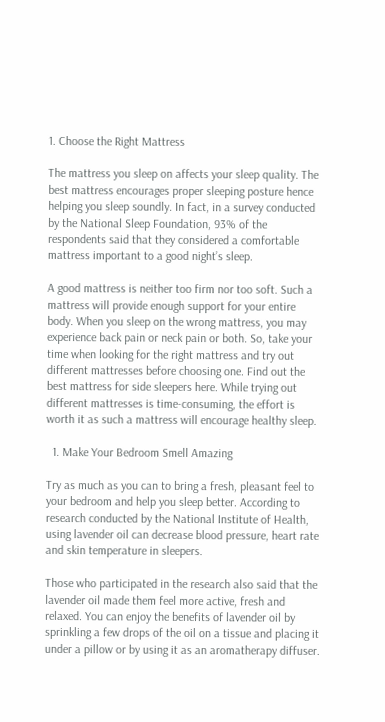1. Choose the Right Mattress

The mattress you sleep on affects your sleep quality. The best mattress encourages proper sleeping posture hence helping you sleep soundly. In fact, in a survey conducted by the National Sleep Foundation, 93% of the respondents said that they considered a comfortable mattress important to a good night’s sleep.

A good mattress is neither too firm nor too soft. Such a mattress will provide enough support for your entire body. When you sleep on the wrong mattress, you may experience back pain or neck pain or both. So, take your time when looking for the right mattress and try out different mattresses before choosing one. Find out the best mattress for side sleepers here. While trying out different mattresses is time-consuming, the effort is worth it as such a mattress will encourage healthy sleep.

  1. Make Your Bedroom Smell Amazing

Try as much as you can to bring a fresh, pleasant feel to your bedroom and help you sleep better. According to research conducted by the National Institute of Health, using lavender oil can decrease blood pressure, heart rate and skin temperature in sleepers.

Those who participated in the research also said that the lavender oil made them feel more active, fresh and relaxed. You can enjoy the benefits of lavender oil by sprinkling a few drops of the oil on a tissue and placing it under a pillow or by using it as an aromatherapy diffuser.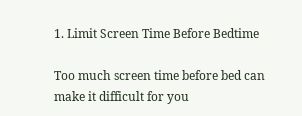1. Limit Screen Time Before Bedtime

Too much screen time before bed can make it difficult for you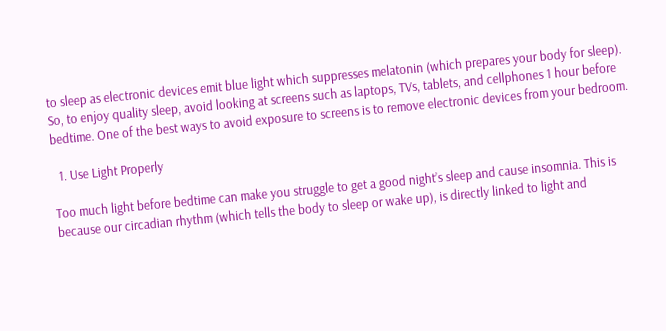to sleep as electronic devices emit blue light which suppresses melatonin (which prepares your body for sleep). So, to enjoy quality sleep, avoid looking at screens such as laptops, TVs, tablets, and cellphones 1 hour before bedtime. One of the best ways to avoid exposure to screens is to remove electronic devices from your bedroom.

  1. Use Light Properly

Too much light before bedtime can make you struggle to get a good night’s sleep and cause insomnia. This is because our circadian rhythm (which tells the body to sleep or wake up), is directly linked to light and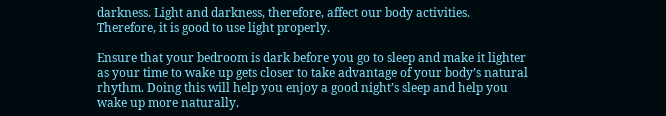darkness. Light and darkness, therefore, affect our body activities. Therefore, it is good to use light properly.

Ensure that your bedroom is dark before you go to sleep and make it lighter as your time to wake up gets closer to take advantage of your body’s natural rhythm. Doing this will help you enjoy a good night’s sleep and help you wake up more naturally.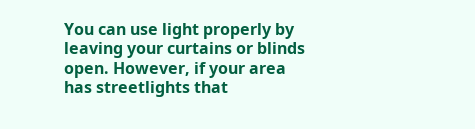You can use light properly by leaving your curtains or blinds open. However, if your area has streetlights that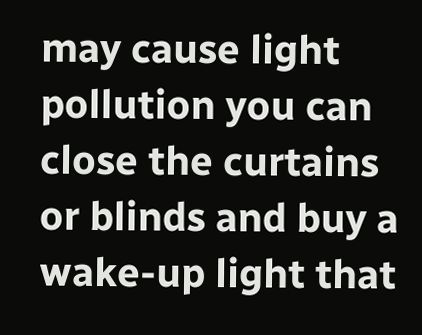may cause light pollution you can close the curtains or blinds and buy a wake-up light that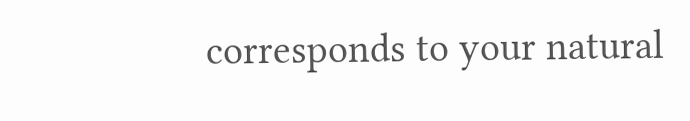corresponds to your natural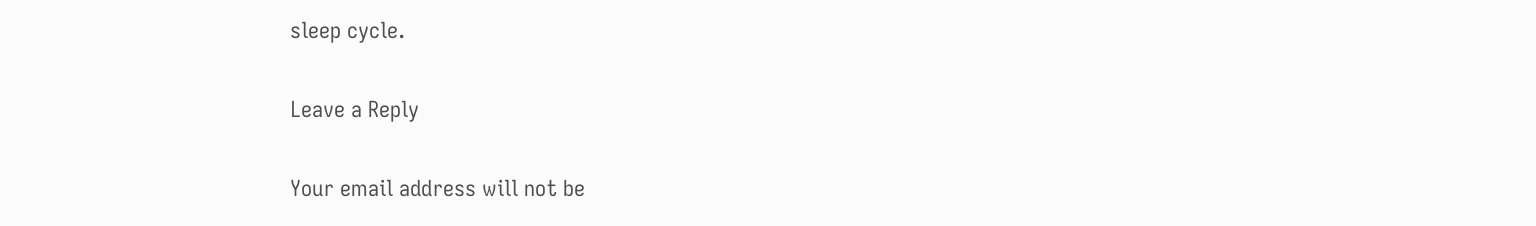sleep cycle.

Leave a Reply

Your email address will not be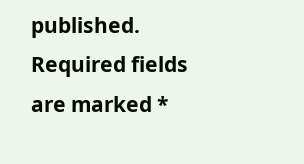published. Required fields are marked *